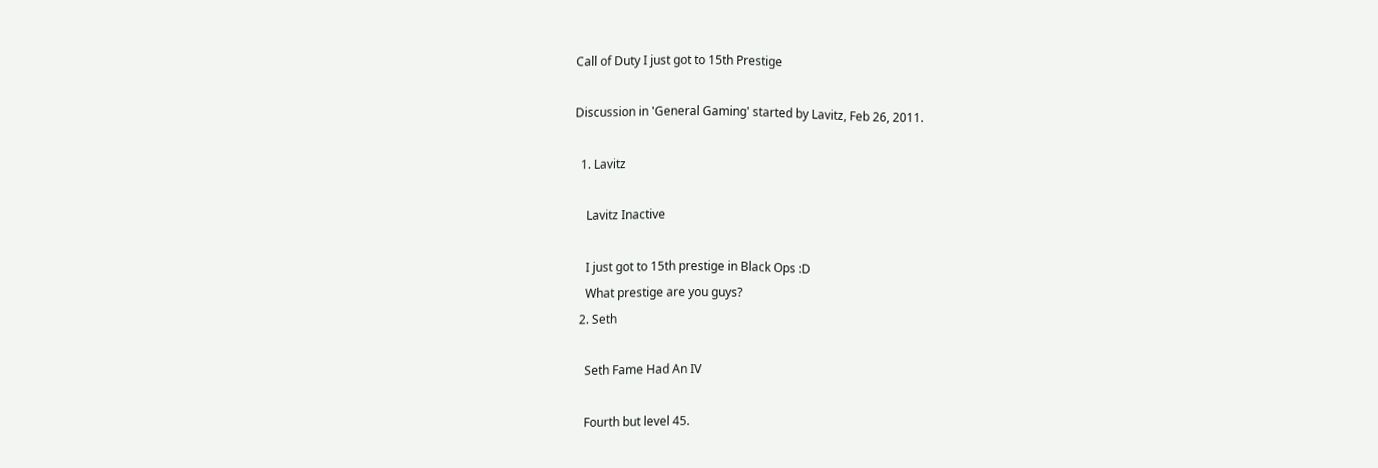Call of Duty I just got to 15th Prestige

Discussion in 'General Gaming' started by Lavitz, Feb 26, 2011.

  1. Lavitz

    Lavitz Inactive

    I just got to 15th prestige in Black Ops :D
    What prestige are you guys?
  2. Seth

    Seth Fame Had An IV

    Fourth but level 45.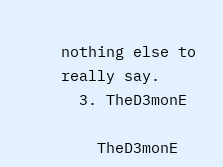nothing else to really say.
  3. TheD3monE

    TheD3monE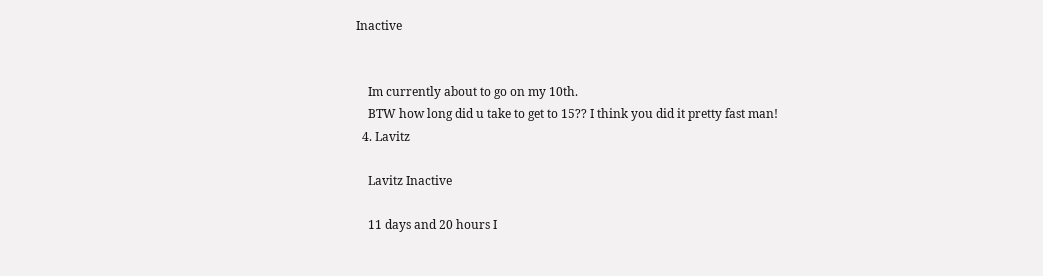Inactive


    Im currently about to go on my 10th.
    BTW how long did u take to get to 15?? I think you did it pretty fast man!
  4. Lavitz

    Lavitz Inactive

    11 days and 20 hours I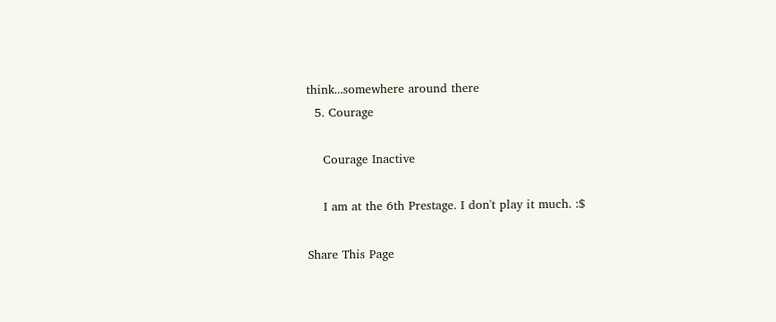think...somewhere around there
  5. Courage

    Courage Inactive

    I am at the 6th Prestage. I don't play it much. :$

Share This Page